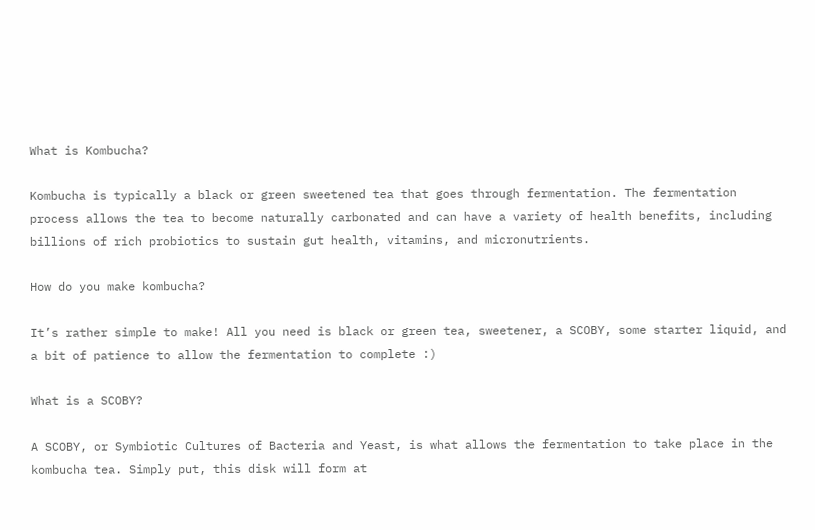What is Kombucha?

Kombucha is typically a black or green sweetened tea that goes through fermentation. The fermentation process allows the tea to become naturally carbonated and can have a variety of health benefits, including billions of rich probiotics to sustain gut health, vitamins, and micronutrients.

How do you make kombucha?

It’s rather simple to make! All you need is black or green tea, sweetener, a SCOBY, some starter liquid, and a bit of patience to allow the fermentation to complete :)

What is a SCOBY?

A SCOBY, or Symbiotic Cultures of Bacteria and Yeast, is what allows the fermentation to take place in the kombucha tea. Simply put, this disk will form at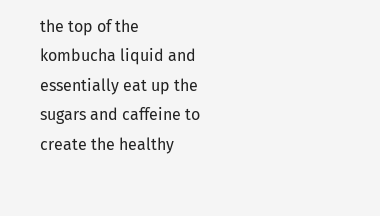the top of the kombucha liquid and essentially eat up the sugars and caffeine to create the healthy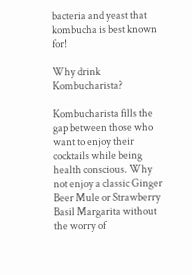bacteria and yeast that kombucha is best known for!

Why drink Kombucharista?

Kombucharista fills the gap between those who want to enjoy their cocktails while being health conscious. Why not enjoy a classic Ginger Beer Mule or Strawberry Basil Margarita without the worry of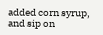added corn syrup, and sip on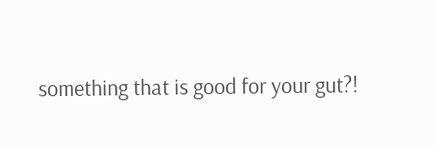something that is good for your gut?!